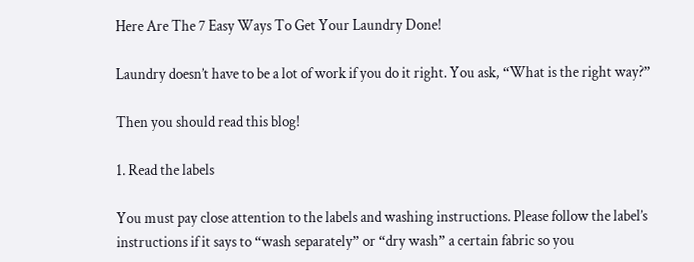Here Are The 7 Easy Ways To Get Your Laundry Done!

Laundry doesn’t have to be a lot of work if you do it right. You ask, “What is the right way?”

Then you should read this blog!

1. Read the labels

You must pay close attention to the labels and washing instructions. Please follow the label’s instructions if it says to “wash separately” or “dry wash” a certain fabric so you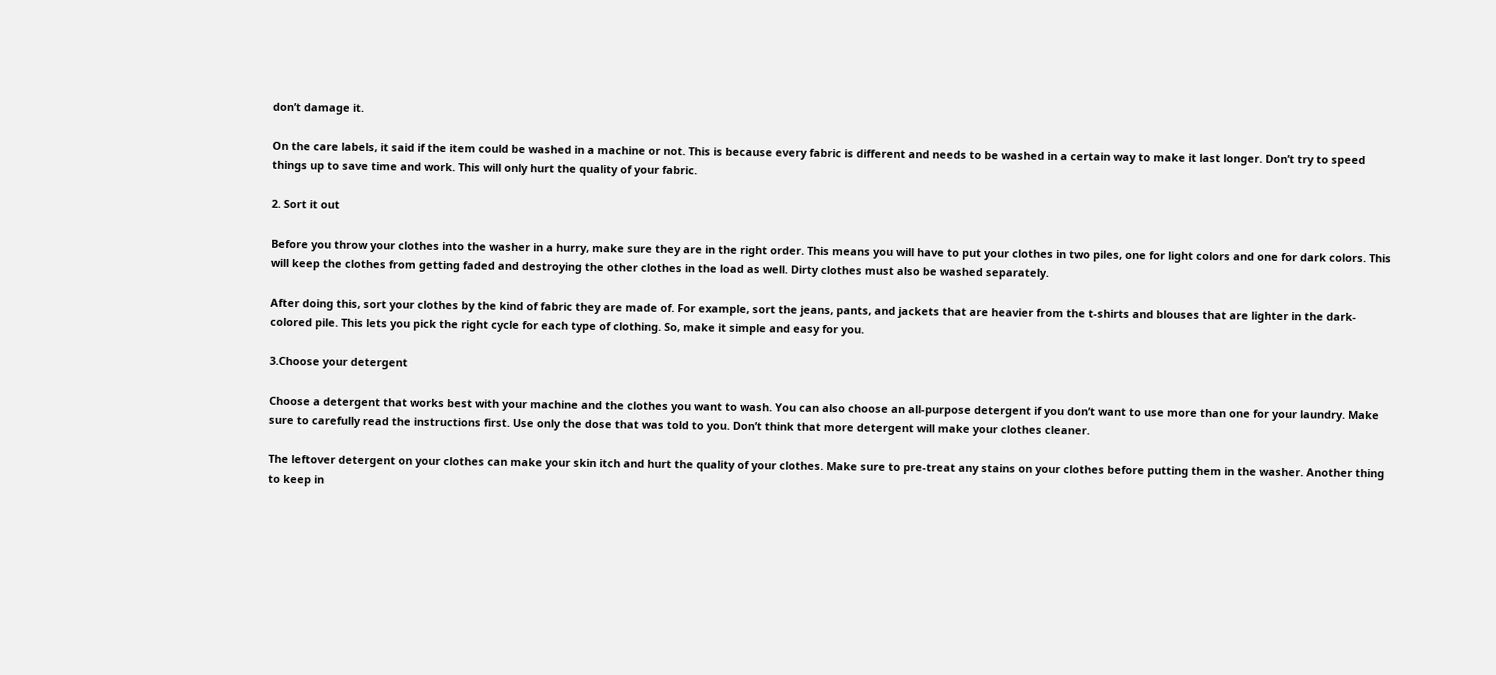don’t damage it.

On the care labels, it said if the item could be washed in a machine or not. This is because every fabric is different and needs to be washed in a certain way to make it last longer. Don’t try to speed things up to save time and work. This will only hurt the quality of your fabric.

2. Sort it out

Before you throw your clothes into the washer in a hurry, make sure they are in the right order. This means you will have to put your clothes in two piles, one for light colors and one for dark colors. This will keep the clothes from getting faded and destroying the other clothes in the load as well. Dirty clothes must also be washed separately.

After doing this, sort your clothes by the kind of fabric they are made of. For example, sort the jeans, pants, and jackets that are heavier from the t-shirts and blouses that are lighter in the dark-colored pile. This lets you pick the right cycle for each type of clothing. So, make it simple and easy for you.

3.Choose your detergent

Choose a detergent that works best with your machine and the clothes you want to wash. You can also choose an all-purpose detergent if you don’t want to use more than one for your laundry. Make sure to carefully read the instructions first. Use only the dose that was told to you. Don’t think that more detergent will make your clothes cleaner.

The leftover detergent on your clothes can make your skin itch and hurt the quality of your clothes. Make sure to pre-treat any stains on your clothes before putting them in the washer. Another thing to keep in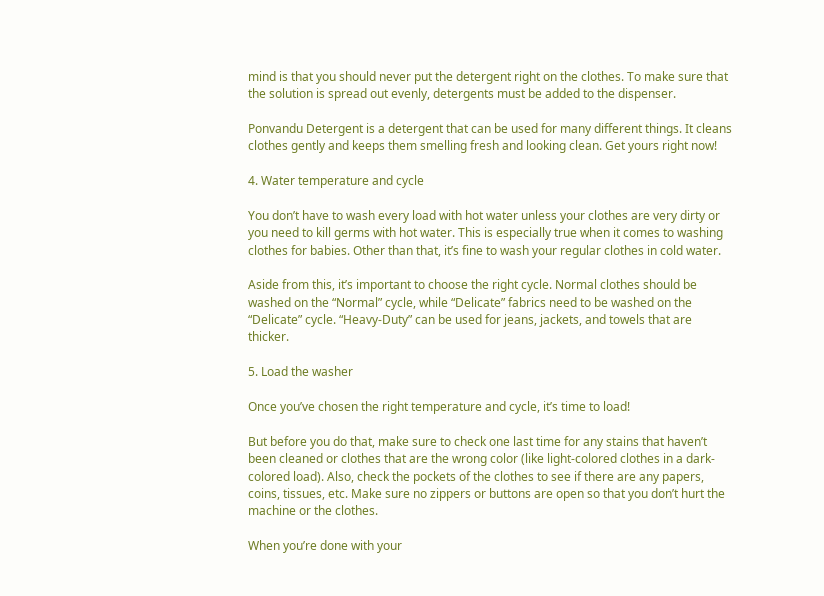mind is that you should never put the detergent right on the clothes. To make sure that the solution is spread out evenly, detergents must be added to the dispenser.

Ponvandu Detergent is a detergent that can be used for many different things. It cleans clothes gently and keeps them smelling fresh and looking clean. Get yours right now!

4. Water temperature and cycle

You don’t have to wash every load with hot water unless your clothes are very dirty or you need to kill germs with hot water. This is especially true when it comes to washing clothes for babies. Other than that, it’s fine to wash your regular clothes in cold water.

Aside from this, it’s important to choose the right cycle. Normal clothes should be washed on the “Normal” cycle, while “Delicate” fabrics need to be washed on the “Delicate” cycle. “Heavy-Duty” can be used for jeans, jackets, and towels that are thicker.

5. Load the washer

Once you’ve chosen the right temperature and cycle, it’s time to load!

But before you do that, make sure to check one last time for any stains that haven’t been cleaned or clothes that are the wrong color (like light-colored clothes in a dark-colored load). Also, check the pockets of the clothes to see if there are any papers, coins, tissues, etc. Make sure no zippers or buttons are open so that you don’t hurt the machine or the clothes.

When you’re done with your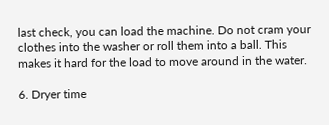last check, you can load the machine. Do not cram your clothes into the washer or roll them into a ball. This makes it hard for the load to move around in the water.

6. Dryer time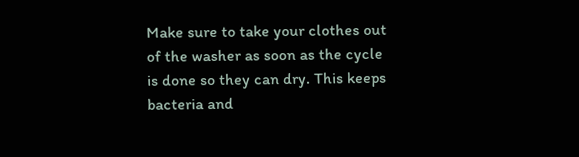Make sure to take your clothes out of the washer as soon as the cycle is done so they can dry. This keeps bacteria and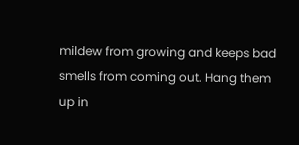mildew from growing and keeps bad smells from coming out. Hang them up in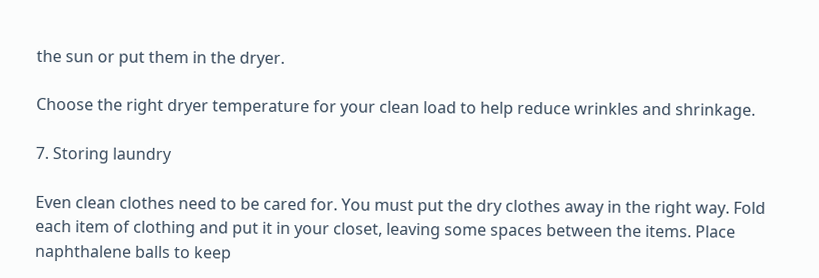the sun or put them in the dryer.

Choose the right dryer temperature for your clean load to help reduce wrinkles and shrinkage.

7. Storing laundry

Even clean clothes need to be cared for. You must put the dry clothes away in the right way. Fold each item of clothing and put it in your closet, leaving some spaces between the items. Place naphthalene balls to keep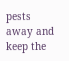pests away and keep the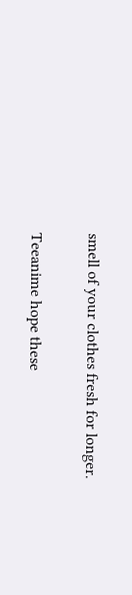smell of your clothes fresh for longer.

Teeanime hope these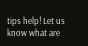tips help! Let us know what are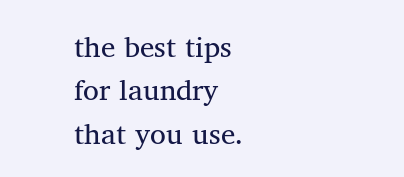the best tips for laundry that you use.